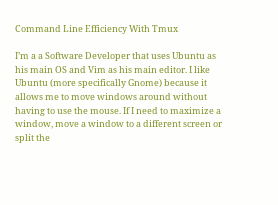Command Line Efficiency With Tmux

I’m a a Software Developer that uses Ubuntu as his main OS and Vim as his main editor. I like Ubuntu (more specifically Gnome) because it allows me to move windows around without having to use the mouse. If I need to maximize a window, move a window to a different screen or split the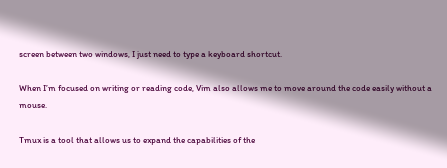screen between two windows, I just need to type a keyboard shortcut.

When I’m focused on writing or reading code, Vim also allows me to move around the code easily without a mouse.

Tmux is a tool that allows us to expand the capabilities of the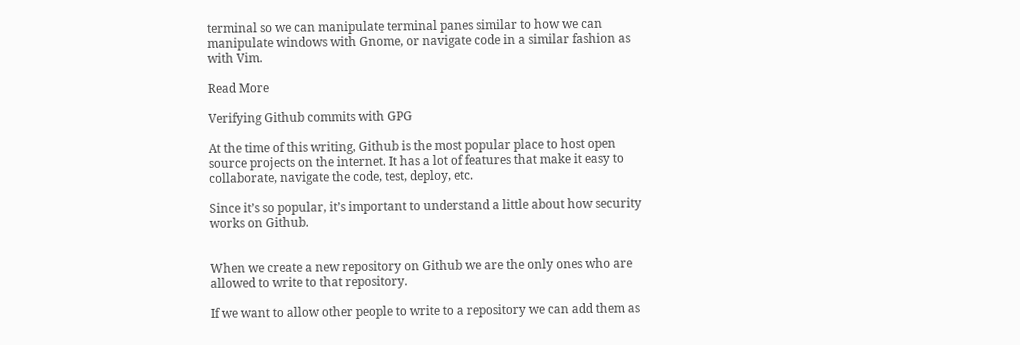terminal so we can manipulate terminal panes similar to how we can manipulate windows with Gnome, or navigate code in a similar fashion as with Vim.

Read More

Verifying Github commits with GPG

At the time of this writing, Github is the most popular place to host open source projects on the internet. It has a lot of features that make it easy to collaborate, navigate the code, test, deploy, etc.

Since it’s so popular, it’s important to understand a little about how security works on Github.


When we create a new repository on Github we are the only ones who are allowed to write to that repository.

If we want to allow other people to write to a repository we can add them as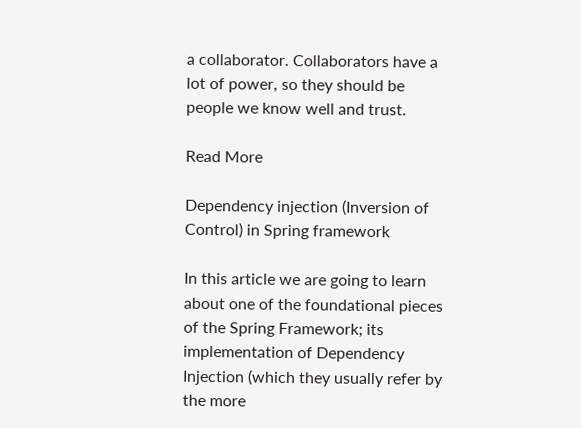a collaborator. Collaborators have a lot of power, so they should be people we know well and trust.

Read More

Dependency injection (Inversion of Control) in Spring framework

In this article we are going to learn about one of the foundational pieces of the Spring Framework; its implementation of Dependency Injection (which they usually refer by the more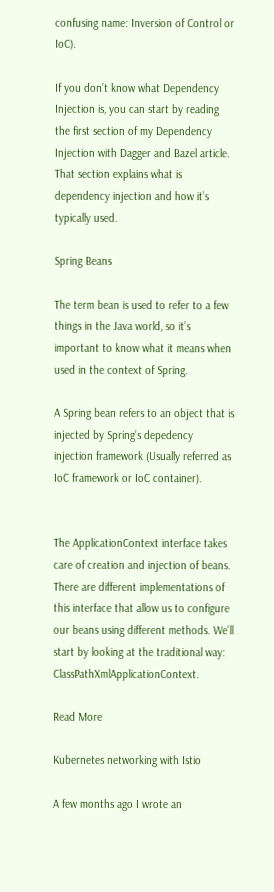confusing name: Inversion of Control or IoC).

If you don’t know what Dependency Injection is, you can start by reading the first section of my Dependency Injection with Dagger and Bazel article. That section explains what is dependency injection and how it’s typically used.

Spring Beans

The term bean is used to refer to a few things in the Java world, so it’s important to know what it means when used in the context of Spring.

A Spring bean refers to an object that is injected by Spring’s depedency injection framework (Usually referred as IoC framework or IoC container).


The ApplicationContext interface takes care of creation and injection of beans. There are different implementations of this interface that allow us to configure our beans using different methods. We’ll start by looking at the traditional way: ClassPathXmlApplicationContext.

Read More

Kubernetes networking with Istio

A few months ago I wrote an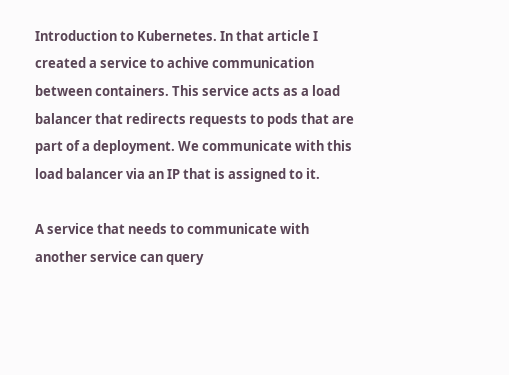Introduction to Kubernetes. In that article I created a service to achive communication between containers. This service acts as a load balancer that redirects requests to pods that are part of a deployment. We communicate with this load balancer via an IP that is assigned to it.

A service that needs to communicate with another service can query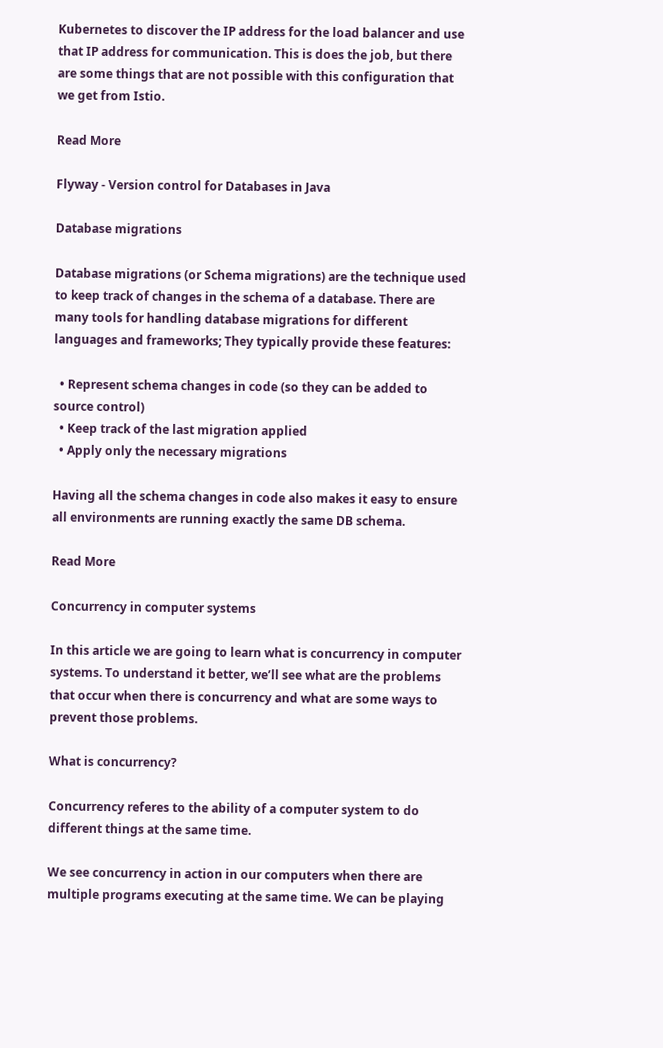Kubernetes to discover the IP address for the load balancer and use that IP address for communication. This is does the job, but there are some things that are not possible with this configuration that we get from Istio.

Read More

Flyway - Version control for Databases in Java

Database migrations

Database migrations (or Schema migrations) are the technique used to keep track of changes in the schema of a database. There are many tools for handling database migrations for different languages and frameworks; They typically provide these features:

  • Represent schema changes in code (so they can be added to source control)
  • Keep track of the last migration applied
  • Apply only the necessary migrations

Having all the schema changes in code also makes it easy to ensure all environments are running exactly the same DB schema.

Read More

Concurrency in computer systems

In this article we are going to learn what is concurrency in computer systems. To understand it better, we’ll see what are the problems that occur when there is concurrency and what are some ways to prevent those problems.

What is concurrency?

Concurrency referes to the ability of a computer system to do different things at the same time.

We see concurrency in action in our computers when there are multiple programs executing at the same time. We can be playing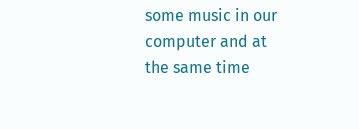some music in our computer and at the same time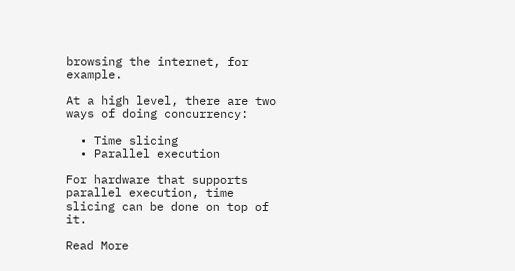browsing the internet, for example.

At a high level, there are two ways of doing concurrency:

  • Time slicing
  • Parallel execution

For hardware that supports parallel execution, time slicing can be done on top of it.

Read More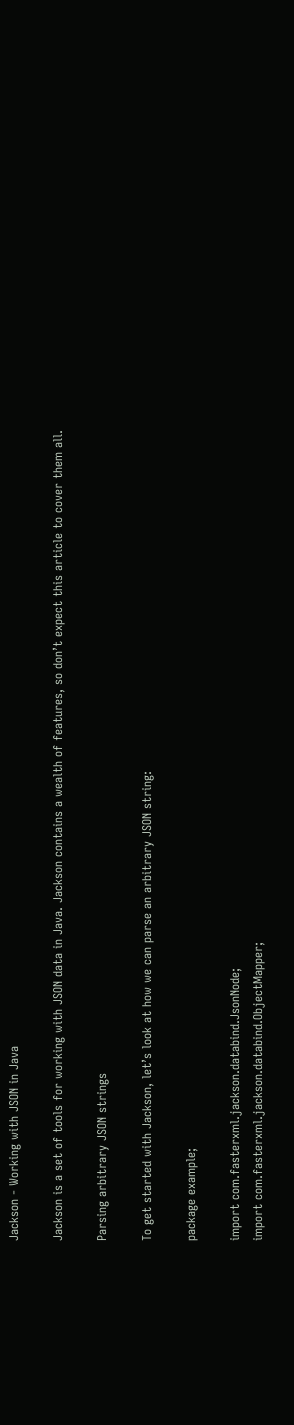Jackson - Working with JSON in Java

Jackson is a set of tools for working with JSON data in Java. Jackson contains a wealth of features, so don’t expect this article to cover them all.

Parsing arbitrary JSON strings

To get started with Jackson, let’s look at how we can parse an arbitrary JSON string:

package example;

import com.fasterxml.jackson.databind.JsonNode;
import com.fasterxml.jackson.databind.ObjectMapper;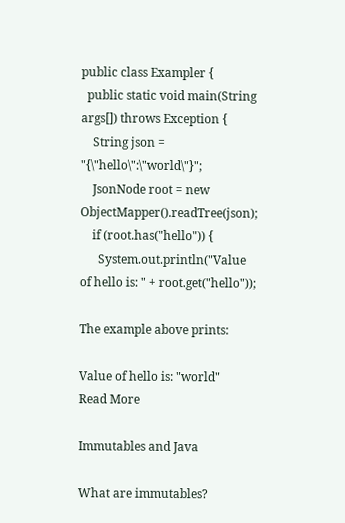public class Exampler {
  public static void main(String args[]) throws Exception {
    String json = "{\"hello\":\"world\"}";
    JsonNode root = new ObjectMapper().readTree(json);
    if (root.has("hello")) {
      System.out.println("Value of hello is: " + root.get("hello"));

The example above prints:

Value of hello is: "world"
Read More

Immutables and Java

What are immutables?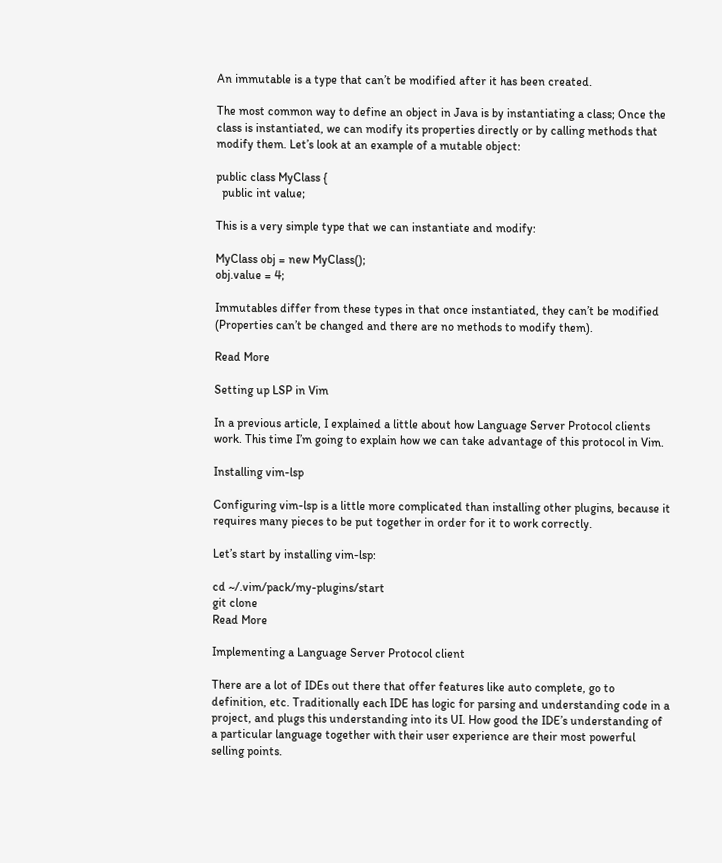An immutable is a type that can’t be modified after it has been created.

The most common way to define an object in Java is by instantiating a class; Once the class is instantiated, we can modify its properties directly or by calling methods that modify them. Let’s look at an example of a mutable object:

public class MyClass {
  public int value;

This is a very simple type that we can instantiate and modify:

MyClass obj = new MyClass();
obj.value = 4;

Immutables differ from these types in that once instantiated, they can’t be modified (Properties can’t be changed and there are no methods to modify them).

Read More

Setting up LSP in Vim

In a previous article, I explained a little about how Language Server Protocol clients work. This time I’m going to explain how we can take advantage of this protocol in Vim.

Installing vim-lsp

Configuring vim-lsp is a little more complicated than installing other plugins, because it requires many pieces to be put together in order for it to work correctly.

Let’s start by installing vim-lsp:

cd ~/.vim/pack/my-plugins/start
git clone
Read More

Implementing a Language Server Protocol client

There are a lot of IDEs out there that offer features like auto complete, go to definition, etc. Traditionally each IDE has logic for parsing and understanding code in a project, and plugs this understanding into its UI. How good the IDE’s understanding of a particular language together with their user experience are their most powerful selling points.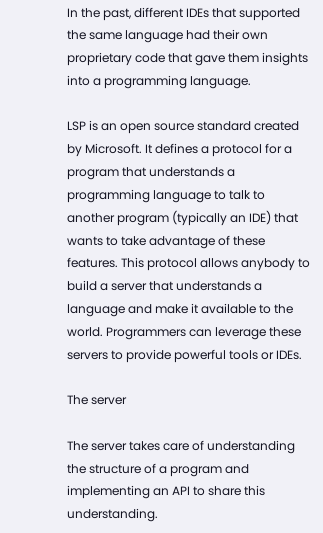In the past, different IDEs that supported the same language had their own proprietary code that gave them insights into a programming language.

LSP is an open source standard created by Microsoft. It defines a protocol for a program that understands a programming language to talk to another program (typically an IDE) that wants to take advantage of these features. This protocol allows anybody to build a server that understands a language and make it available to the world. Programmers can leverage these servers to provide powerful tools or IDEs.

The server

The server takes care of understanding the structure of a program and implementing an API to share this understanding.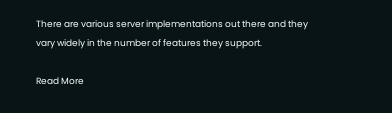There are various server implementations out there and they vary widely in the number of features they support.

Read More